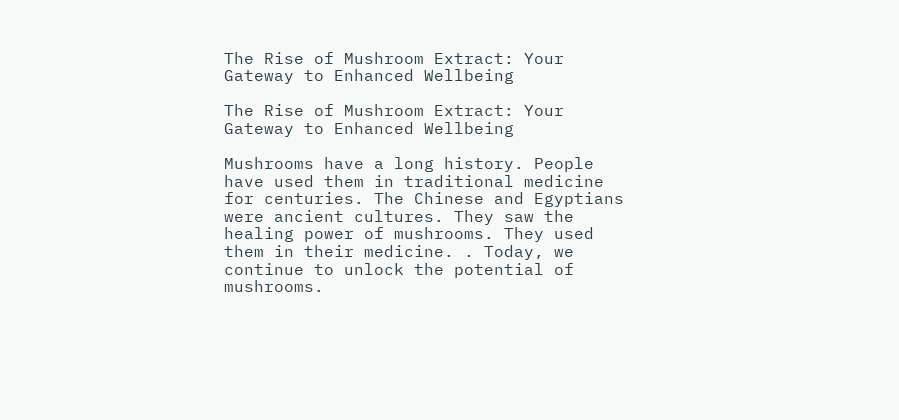The Rise of Mushroom Extract: Your Gateway to Enhanced Wellbeing

The Rise of Mushroom Extract: Your Gateway to Enhanced Wellbeing

Mushrooms have a long history. People have used them in traditional medicine for centuries. The Chinese and Egyptians were ancient cultures. They saw the healing power of mushrooms. They used them in their medicine. . Today, we continue to unlock the potential of mushrooms.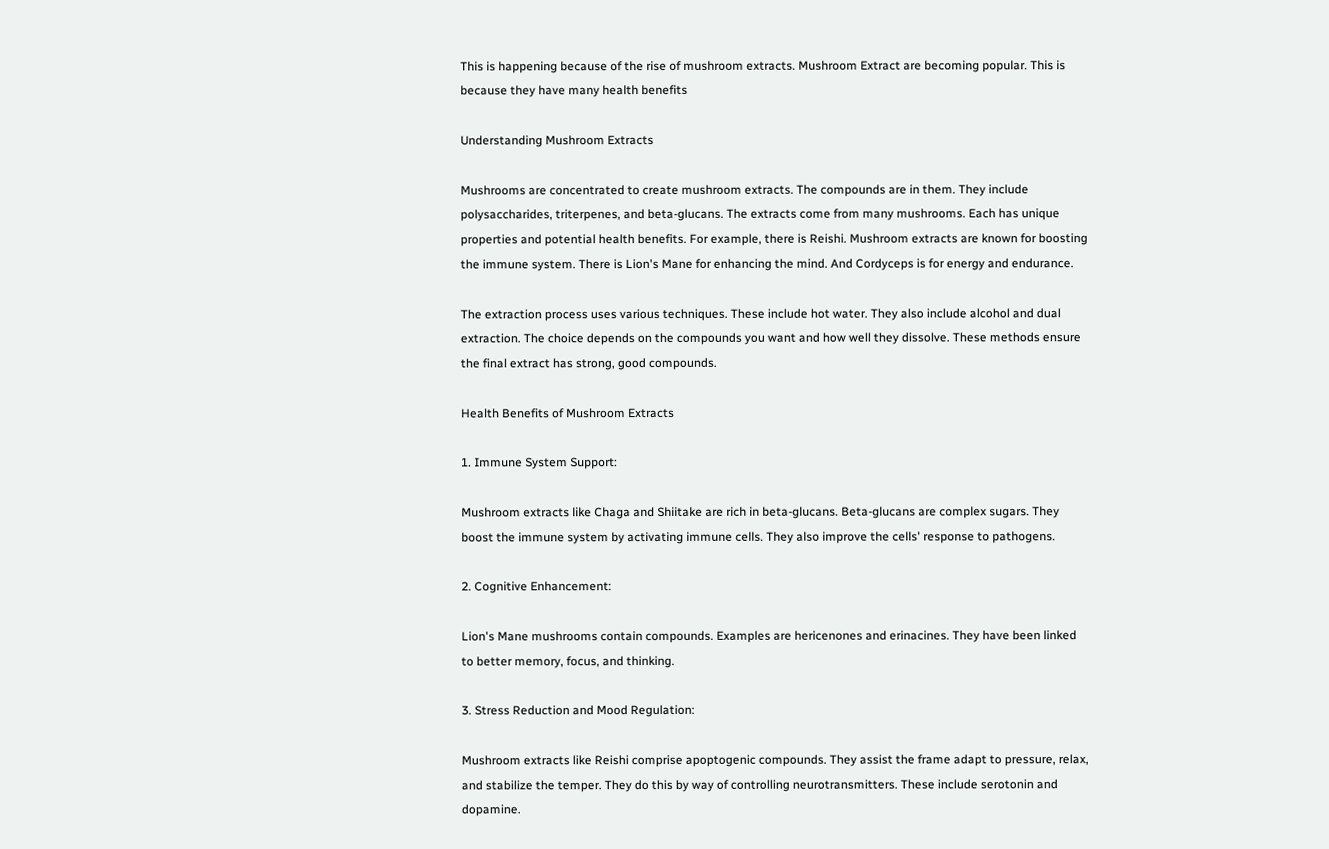This is happening because of the rise of mushroom extracts. Mushroom Extract are becoming popular. This is because they have many health benefits

Understanding Mushroom Extracts

Mushrooms are concentrated to create mushroom extracts. The compounds are in them. They include polysaccharides, triterpenes, and beta-glucans. The extracts come from many mushrooms. Each has unique properties and potential health benefits. For example, there is Reishi. Mushroom extracts are known for boosting the immune system. There is Lion's Mane for enhancing the mind. And Cordyceps is for energy and endurance.

The extraction process uses various techniques. These include hot water. They also include alcohol and dual extraction. The choice depends on the compounds you want and how well they dissolve. These methods ensure the final extract has strong, good compounds.

Health Benefits of Mushroom Extracts

1. Immune System Support:

Mushroom extracts like Chaga and Shiitake are rich in beta-glucans. Beta-glucans are complex sugars. They boost the immune system by activating immune cells. They also improve the cells' response to pathogens.

2. Cognitive Enhancement:

Lion's Mane mushrooms contain compounds. Examples are hericenones and erinacines. They have been linked to better memory, focus, and thinking.

3. Stress Reduction and Mood Regulation:

Mushroom extracts like Reishi comprise apoptogenic compounds. They assist the frame adapt to pressure, relax, and stabilize the temper. They do this by way of controlling neurotransmitters. These include serotonin and dopamine.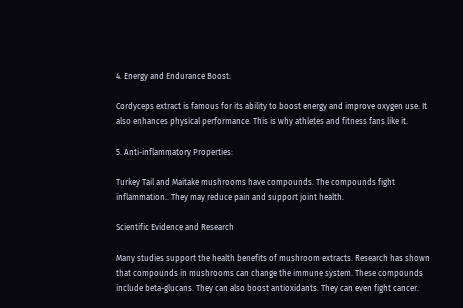4. Energy and Endurance Boost:

Cordyceps extract is famous for its ability to boost energy and improve oxygen use. It also enhances physical performance. This is why athletes and fitness fans like it.

5. Anti-inflammatory Properties:

Turkey Tail and Maitake mushrooms have compounds. The compounds fight inflammation.. They may reduce pain and support joint health.

Scientific Evidence and Research

Many studies support the health benefits of mushroom extracts. Research has shown that compounds in mushrooms can change the immune system. These compounds include beta-glucans. They can also boost antioxidants. They can even fight cancer.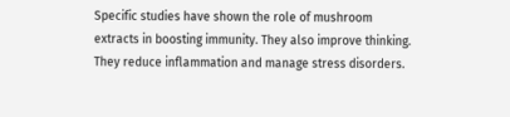Specific studies have shown the role of mushroom extracts in boosting immunity. They also improve thinking. They reduce inflammation and manage stress disorders.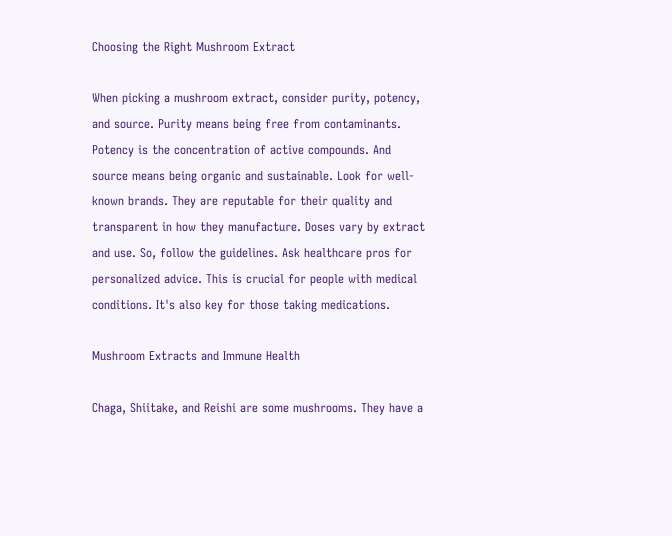Choosing the Right Mushroom Extract

When picking a mushroom extract, consider purity, potency, and source. Purity means being free from contaminants. Potency is the concentration of active compounds. And source means being organic and sustainable. Look for well-known brands. They are reputable for their quality and transparent in how they manufacture. Doses vary by extract and use. So, follow the guidelines. Ask healthcare pros for personalized advice. This is crucial for people with medical conditions. It's also key for those taking medications.

Mushroom Extracts and Immune Health

Chaga, Shiitake, and Reishi are some mushrooms. They have a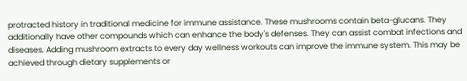protracted history in traditional medicine for immune assistance. These mushrooms contain beta-glucans. They additionally have other compounds which can enhance the body's defenses. They can assist combat infections and diseases. Adding mushroom extracts to every day wellness workouts can improve the immune system. This may be achieved through dietary supplements or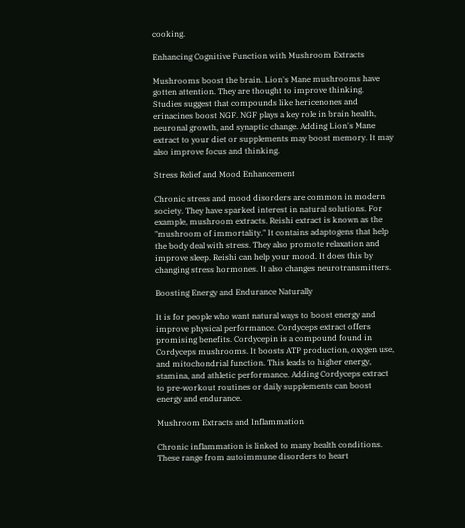cooking.

Enhancing Cognitive Function with Mushroom Extracts

Mushrooms boost the brain. Lion's Mane mushrooms have gotten attention. They are thought to improve thinking. Studies suggest that compounds like hericenones and erinacines boost NGF. NGF plays a key role in brain health, neuronal growth, and synaptic change. Adding Lion's Mane extract to your diet or supplements may boost memory. It may also improve focus and thinking.

Stress Relief and Mood Enhancement

Chronic stress and mood disorders are common in modern society. They have sparked interest in natural solutions. For example, mushroom extracts. Reishi extract is known as the "mushroom of immortality." It contains adaptogens that help the body deal with stress. They also promote relaxation and improve sleep. Reishi can help your mood. It does this by changing stress hormones. It also changes neurotransmitters.

Boosting Energy and Endurance Naturally

It is for people who want natural ways to boost energy and improve physical performance. Cordyceps extract offers promising benefits. Cordycepin is a compound found in Cordyceps mushrooms. It boosts ATP production, oxygen use, and mitochondrial function. This leads to higher energy, stamina, and athletic performance. Adding Cordyceps extract to pre-workout routines or daily supplements can boost energy and endurance.

Mushroom Extracts and Inflammation

Chronic inflammation is linked to many health conditions. These range from autoimmune disorders to heart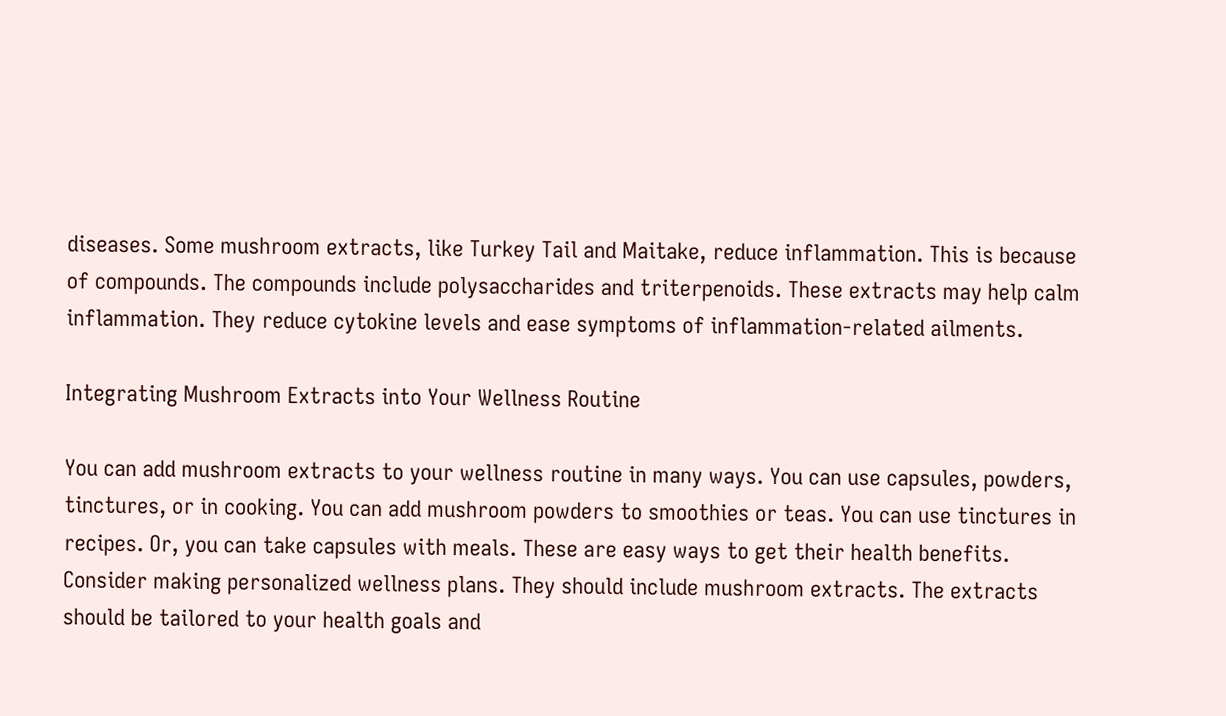diseases. Some mushroom extracts, like Turkey Tail and Maitake, reduce inflammation. This is because of compounds. The compounds include polysaccharides and triterpenoids. These extracts may help calm inflammation. They reduce cytokine levels and ease symptoms of inflammation-related ailments.

Integrating Mushroom Extracts into Your Wellness Routine

You can add mushroom extracts to your wellness routine in many ways. You can use capsules, powders, tinctures, or in cooking. You can add mushroom powders to smoothies or teas. You can use tinctures in recipes. Or, you can take capsules with meals. These are easy ways to get their health benefits. Consider making personalized wellness plans. They should include mushroom extracts. The extracts should be tailored to your health goals and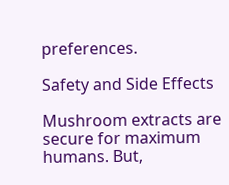preferences.

Safety and Side Effects

Mushroom extracts are secure for maximum humans. But,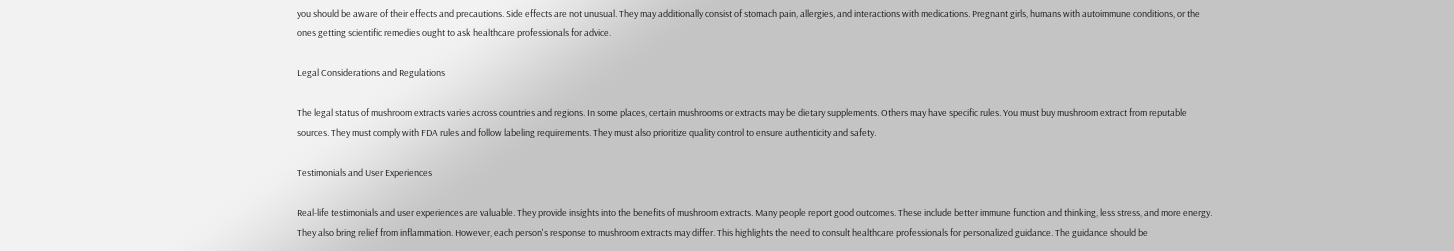you should be aware of their effects and precautions. Side effects are not unusual. They may additionally consist of stomach pain, allergies, and interactions with medications. Pregnant girls, humans with autoimmune conditions, or the ones getting scientific remedies ought to ask healthcare professionals for advice.

Legal Considerations and Regulations

The legal status of mushroom extracts varies across countries and regions. In some places, certain mushrooms or extracts may be dietary supplements. Others may have specific rules. You must buy mushroom extract from reputable sources. They must comply with FDA rules and follow labeling requirements. They must also prioritize quality control to ensure authenticity and safety.

Testimonials and User Experiences

Real-life testimonials and user experiences are valuable. They provide insights into the benefits of mushroom extracts. Many people report good outcomes. These include better immune function and thinking, less stress, and more energy. They also bring relief from inflammation. However, each person's response to mushroom extracts may differ. This highlights the need to consult healthcare professionals for personalized guidance. The guidance should be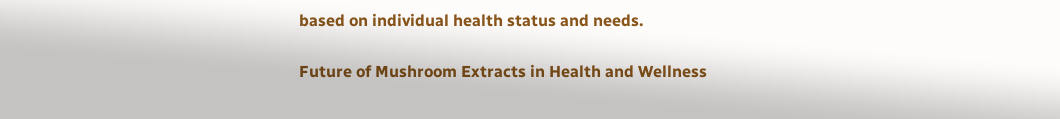based on individual health status and needs.

Future of Mushroom Extracts in Health and Wellness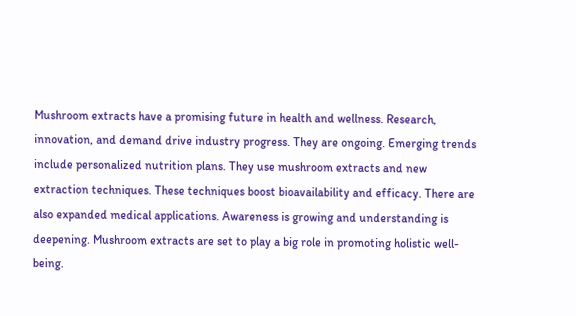Mushroom extracts have a promising future in health and wellness. Research, innovation, and demand drive industry progress. They are ongoing. Emerging trends include personalized nutrition plans. They use mushroom extracts and new extraction techniques. These techniques boost bioavailability and efficacy. There are also expanded medical applications. Awareness is growing and understanding is deepening. Mushroom extracts are set to play a big role in promoting holistic well-being.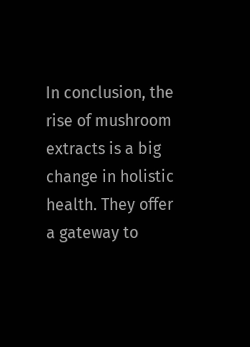In conclusion, the rise of mushroom extracts is a big change in holistic health. They offer a gateway to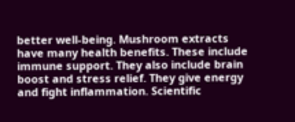better well-being. Mushroom extracts have many health benefits. These include immune support. They also include brain boost and stress relief. They give energy and fight inflammation. Scientific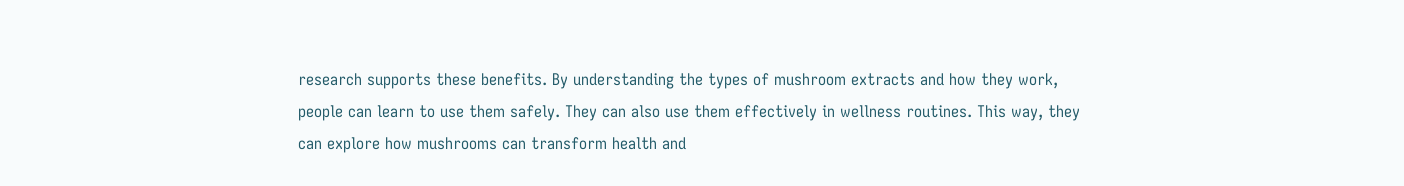research supports these benefits. By understanding the types of mushroom extracts and how they work, people can learn to use them safely. They can also use them effectively in wellness routines. This way, they can explore how mushrooms can transform health and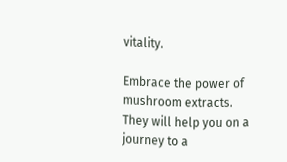vitality.

Embrace the power of mushroom extracts. They will help you on a journey to a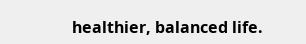healthier, balanced life.